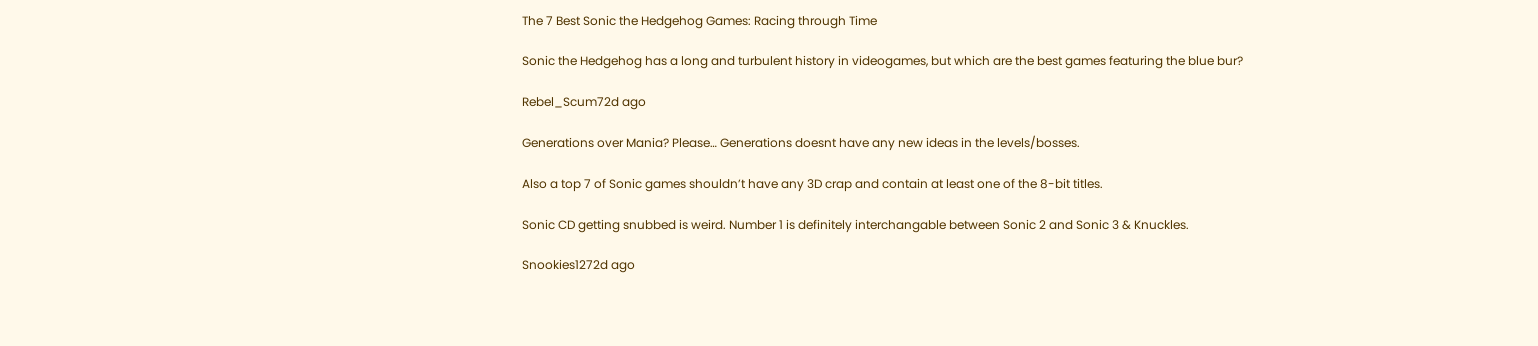The 7 Best Sonic the Hedgehog Games: Racing through Time

Sonic the Hedgehog has a long and turbulent history in videogames, but which are the best games featuring the blue bur?

Rebel_Scum72d ago

Generations over Mania? Please… Generations doesnt have any new ideas in the levels/bosses.

Also a top 7 of Sonic games shouldn’t have any 3D crap and contain at least one of the 8-bit titles.

Sonic CD getting snubbed is weird. Number 1 is definitely interchangable between Sonic 2 and Sonic 3 & Knuckles.

Snookies1272d ago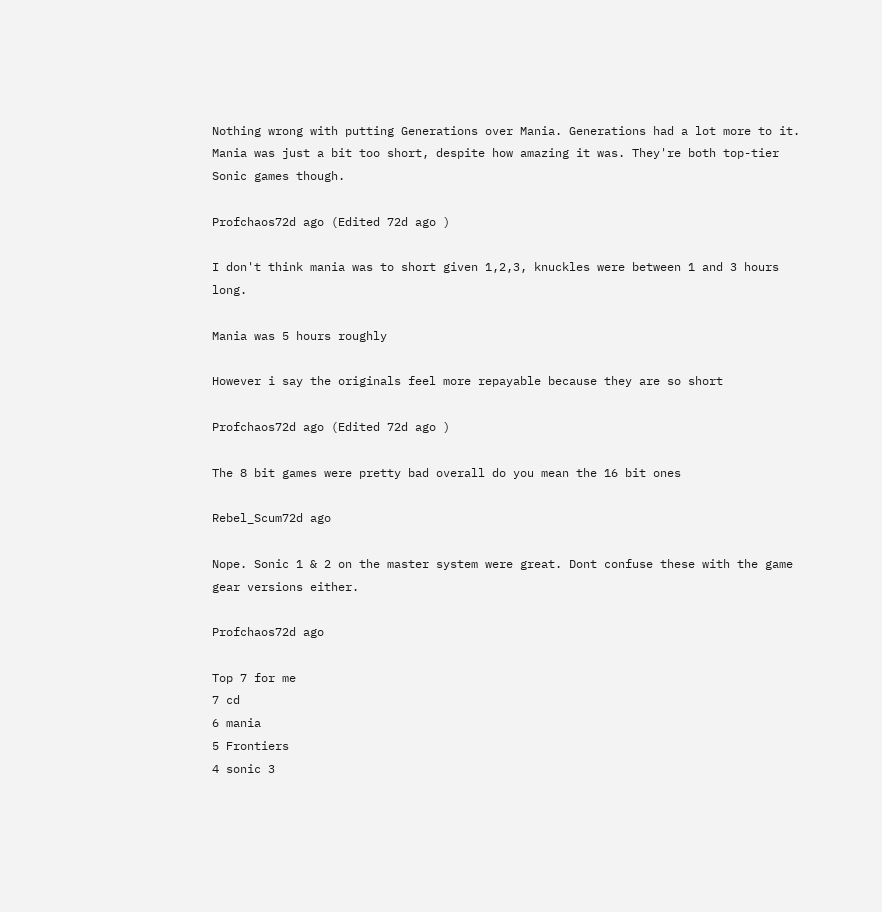Nothing wrong with putting Generations over Mania. Generations had a lot more to it. Mania was just a bit too short, despite how amazing it was. They're both top-tier Sonic games though.

Profchaos72d ago (Edited 72d ago )

I don't think mania was to short given 1,2,3, knuckles were between 1 and 3 hours long.

Mania was 5 hours roughly

However i say the originals feel more repayable because they are so short

Profchaos72d ago (Edited 72d ago )

The 8 bit games were pretty bad overall do you mean the 16 bit ones

Rebel_Scum72d ago

Nope. Sonic 1 & 2 on the master system were great. Dont confuse these with the game gear versions either.

Profchaos72d ago

Top 7 for me
7 cd
6 mania
5 Frontiers
4 sonic 3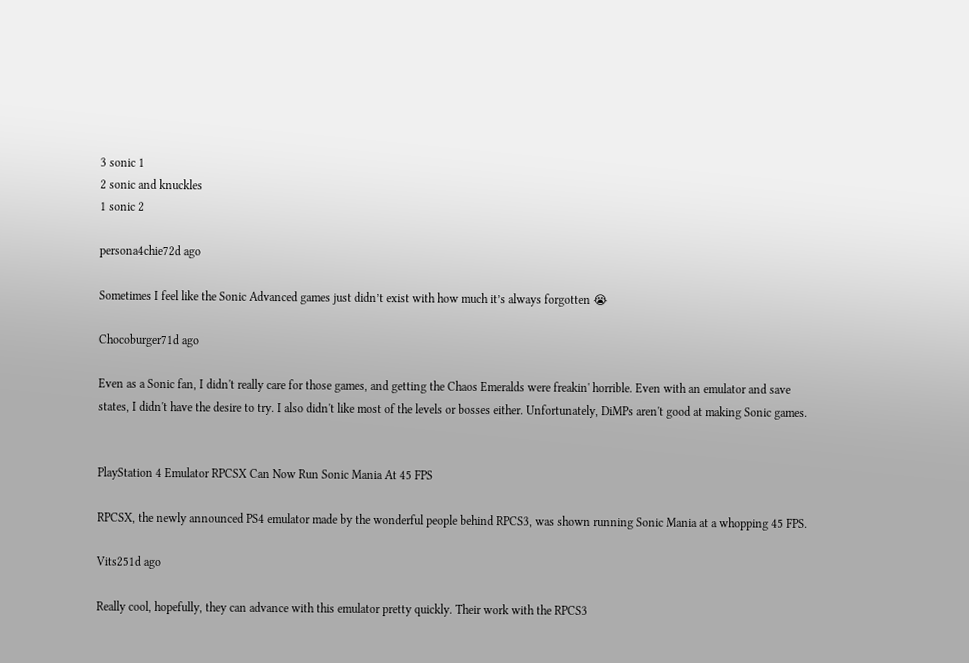3 sonic 1
2 sonic and knuckles
1 sonic 2

persona4chie72d ago

Sometimes I feel like the Sonic Advanced games just didn’t exist with how much it’s always forgotten 😭

Chocoburger71d ago

Even as a Sonic fan, I didn't really care for those games, and getting the Chaos Emeralds were freakin' horrible. Even with an emulator and save states, I didn't have the desire to try. I also didn't like most of the levels or bosses either. Unfortunately, DiMPs aren't good at making Sonic games.


PlayStation 4 Emulator RPCSX Can Now Run Sonic Mania At 45 FPS

RPCSX, the newly announced PS4 emulator made by the wonderful people behind RPCS3, was shown running Sonic Mania at a whopping 45 FPS.

Vits251d ago

Really cool, hopefully, they can advance with this emulator pretty quickly. Their work with the RPCS3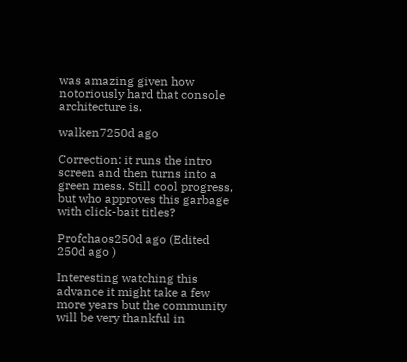was amazing given how notoriously hard that console architecture is.

walken7250d ago

Correction: it runs the intro screen and then turns into a green mess. Still cool progress, but who approves this garbage with click-bait titles?

Profchaos250d ago (Edited 250d ago )

Interesting watching this advance it might take a few more years but the community will be very thankful in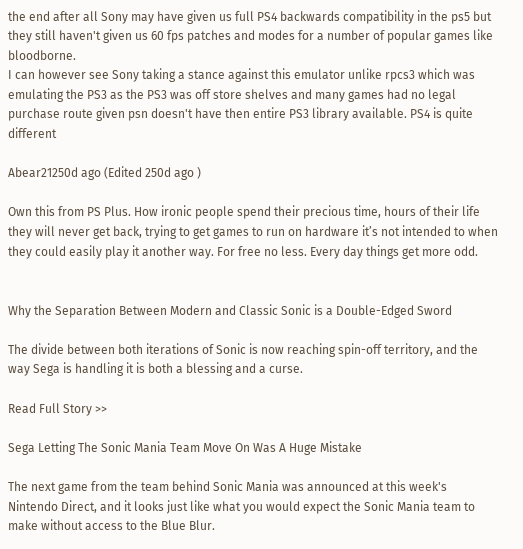the end after all Sony may have given us full PS4 backwards compatibility in the ps5 but they still haven't given us 60 fps patches and modes for a number of popular games like bloodborne.
I can however see Sony taking a stance against this emulator unlike rpcs3 which was emulating the PS3 as the PS3 was off store shelves and many games had no legal purchase route given psn doesn't have then entire PS3 library available. PS4 is quite different

Abear21250d ago (Edited 250d ago )

Own this from PS Plus. How ironic people spend their precious time, hours of their life they will never get back, trying to get games to run on hardware it’s not intended to when they could easily play it another way. For free no less. Every day things get more odd.


Why the Separation Between Modern and Classic Sonic is a Double-Edged Sword

The divide between both iterations of Sonic is now reaching spin-off territory, and the way Sega is handling it is both a blessing and a curse.

Read Full Story >>

Sega Letting The Sonic Mania Team Move On Was A Huge Mistake

The next game from the team behind Sonic Mania was announced at this week's Nintendo Direct, and it looks just like what you would expect the Sonic Mania team to make without access to the Blue Blur.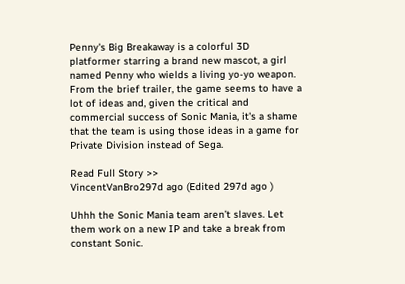Penny's Big Breakaway is a colorful 3D platformer starring a brand new mascot, a girl named Penny who wields a living yo-yo weapon. From the brief trailer, the game seems to have a lot of ideas and, given the critical and commercial success of Sonic Mania, it's a shame that the team is using those ideas in a game for Private Division instead of Sega.

Read Full Story >>
VincentVanBro297d ago (Edited 297d ago )

Uhhh the Sonic Mania team aren’t slaves. Let them work on a new IP and take a break from constant Sonic.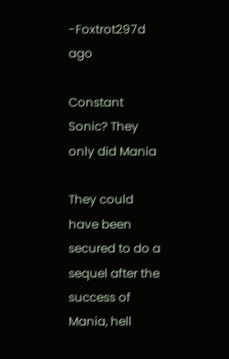-Foxtrot297d ago

Constant Sonic? They only did Mania

They could have been secured to do a sequel after the success of Mania, hell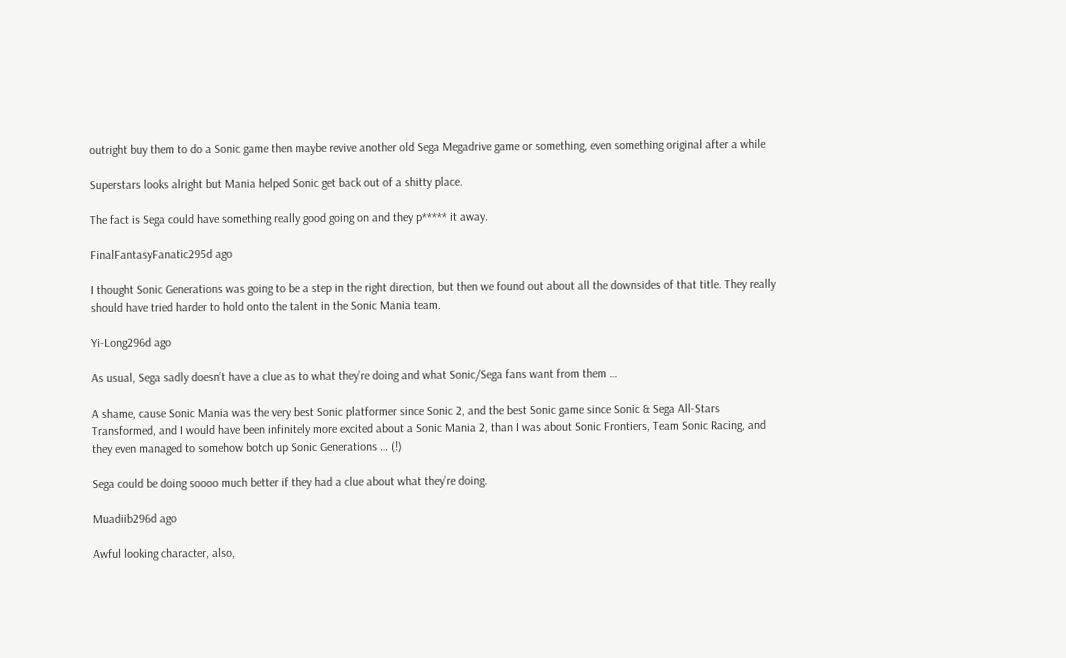outright buy them to do a Sonic game then maybe revive another old Sega Megadrive game or something, even something original after a while

Superstars looks alright but Mania helped Sonic get back out of a shitty place.

The fact is Sega could have something really good going on and they p***** it away.

FinalFantasyFanatic295d ago

I thought Sonic Generations was going to be a step in the right direction, but then we found out about all the downsides of that title. They really should have tried harder to hold onto the talent in the Sonic Mania team.

Yi-Long296d ago

As usual, Sega sadly doesn’t have a clue as to what they’re doing and what Sonic/Sega fans want from them …

A shame, cause Sonic Mania was the very best Sonic platformer since Sonic 2, and the best Sonic game since Sonic & Sega All-Stars Transformed, and I would have been infinitely more excited about a Sonic Mania 2, than I was about Sonic Frontiers, Team Sonic Racing, and they even managed to somehow botch up Sonic Generations … (!)

Sega could be doing soooo much better if they had a clue about what they’re doing.

Muadiib296d ago

Awful looking character, also,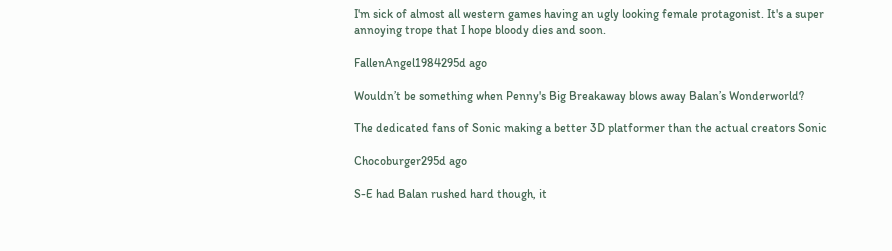I'm sick of almost all western games having an ugly looking female protagonist. It's a super annoying trope that I hope bloody dies and soon.

FallenAngel1984295d ago

Wouldn’t be something when Penny's Big Breakaway blows away Balan’s Wonderworld?

The dedicated fans of Sonic making a better 3D platformer than the actual creators Sonic

Chocoburger295d ago

S-E had Balan rushed hard though, it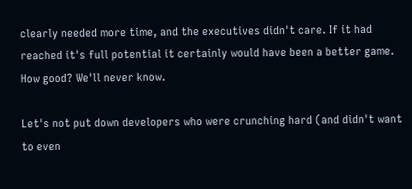clearly needed more time, and the executives didn't care. If it had reached it's full potential it certainly would have been a better game. How good? We'll never know.

Let's not put down developers who were crunching hard (and didn't want to even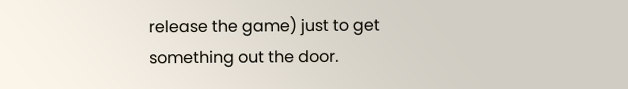release the game) just to get something out the door.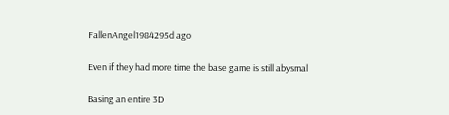FallenAngel1984295d ago

Even if they had more time the base game is still abysmal

Basing an entire 3D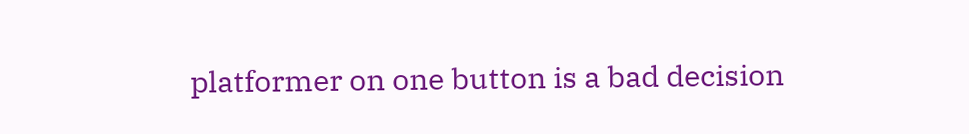platformer on one button is a bad decision